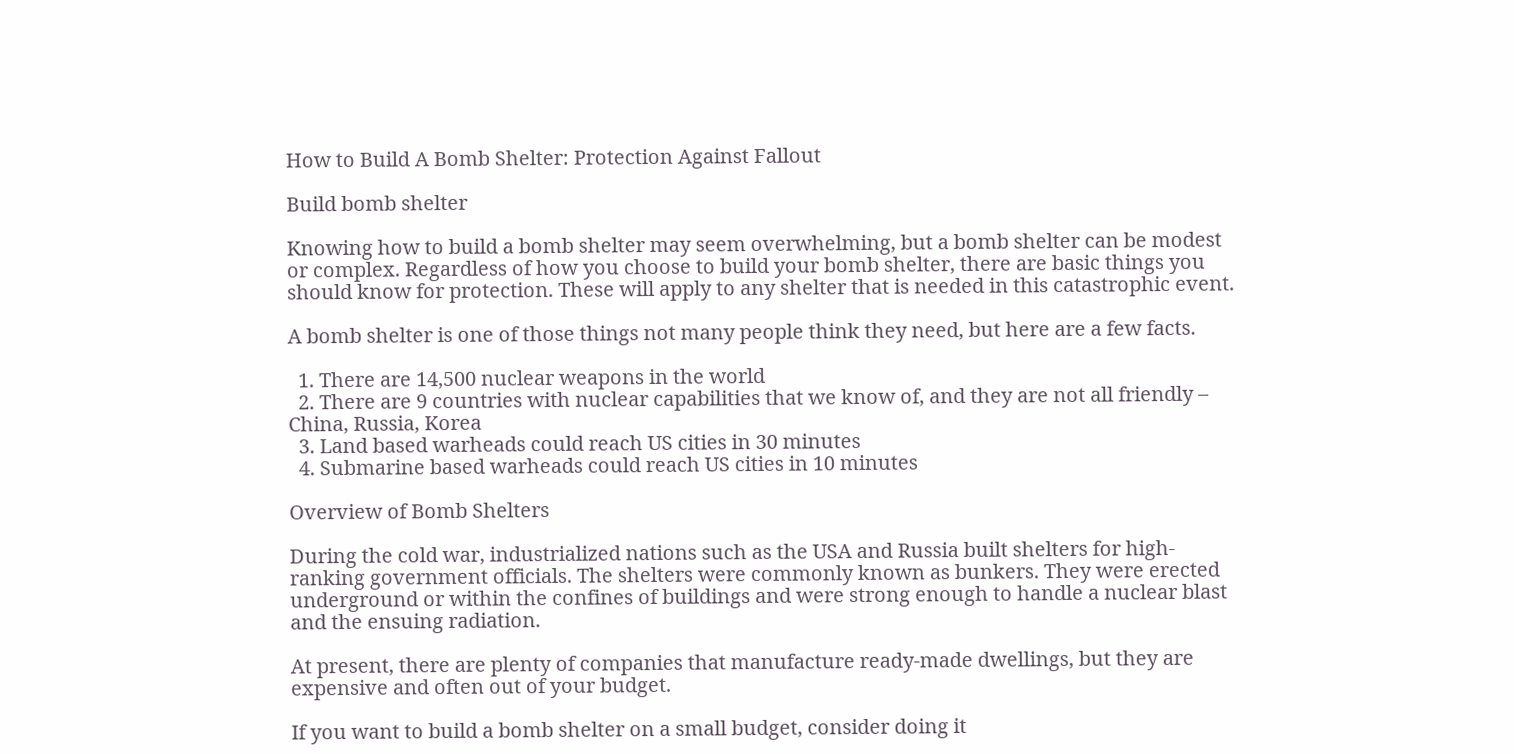How to Build A Bomb Shelter: Protection Against Fallout

Build bomb shelter

Knowing how to build a bomb shelter may seem overwhelming, but a bomb shelter can be modest or complex. Regardless of how you choose to build your bomb shelter, there are basic things you should know for protection. These will apply to any shelter that is needed in this catastrophic event.

A bomb shelter is one of those things not many people think they need, but here are a few facts.

  1. There are 14,500 nuclear weapons in the world
  2. There are 9 countries with nuclear capabilities that we know of, and they are not all friendly – China, Russia, Korea
  3. Land based warheads could reach US cities in 30 minutes
  4. Submarine based warheads could reach US cities in 10 minutes

Overview of Bomb Shelters

During the cold war, industrialized nations such as the USA and Russia built shelters for high-ranking government officials. The shelters were commonly known as bunkers. They were erected underground or within the confines of buildings and were strong enough to handle a nuclear blast and the ensuing radiation.

At present, there are plenty of companies that manufacture ready-made dwellings, but they are expensive and often out of your budget.

If you want to build a bomb shelter on a small budget, consider doing it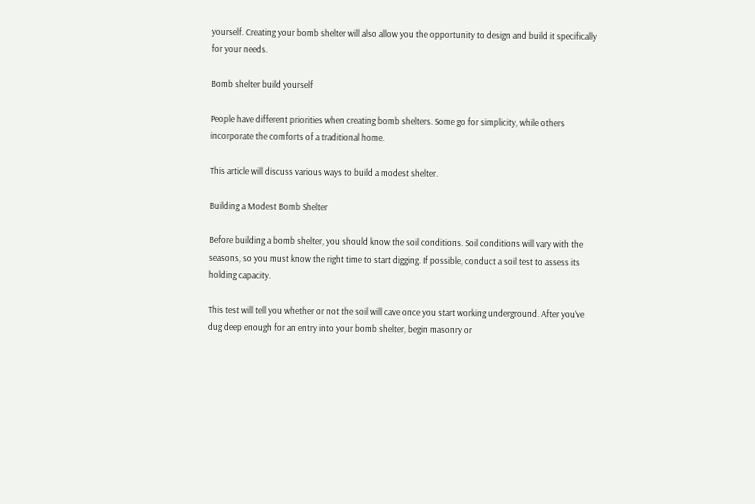yourself. Creating your bomb shelter will also allow you the opportunity to design and build it specifically for your needs.

Bomb shelter build yourself

People have different priorities when creating bomb shelters. Some go for simplicity, while others incorporate the comforts of a traditional home.

This article will discuss various ways to build a modest shelter.

Building a Modest Bomb Shelter

Before building a bomb shelter, you should know the soil conditions. Soil conditions will vary with the seasons, so you must know the right time to start digging. If possible, conduct a soil test to assess its holding capacity.

This test will tell you whether or not the soil will cave once you start working underground. After you’ve dug deep enough for an entry into your bomb shelter, begin masonry or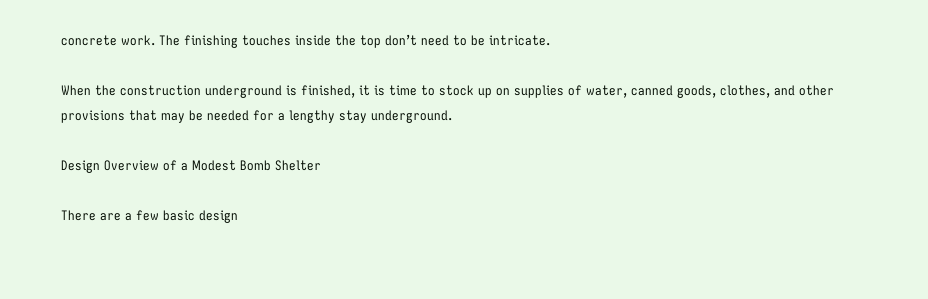concrete work. The finishing touches inside the top don’t need to be intricate.

When the construction underground is finished, it is time to stock up on supplies of water, canned goods, clothes, and other provisions that may be needed for a lengthy stay underground.

Design Overview of a Modest Bomb Shelter

There are a few basic design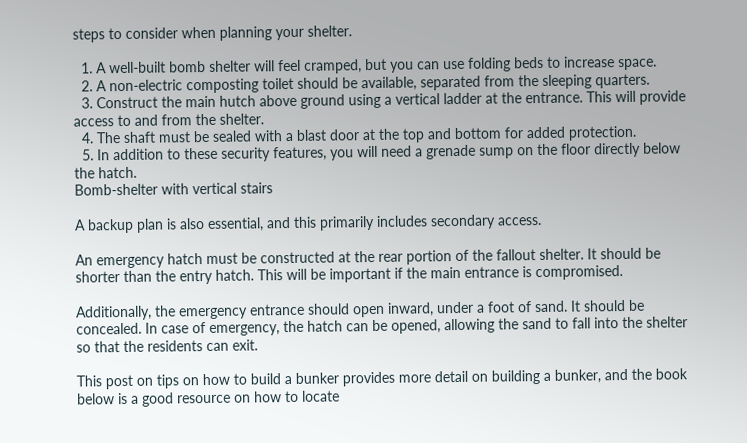steps to consider when planning your shelter.

  1. A well-built bomb shelter will feel cramped, but you can use folding beds to increase space.
  2. A non-electric composting toilet should be available, separated from the sleeping quarters.
  3. Construct the main hutch above ground using a vertical ladder at the entrance. This will provide access to and from the shelter.
  4. The shaft must be sealed with a blast door at the top and bottom for added protection.
  5. In addition to these security features, you will need a grenade sump on the floor directly below the hatch.
Bomb-shelter with vertical stairs

A backup plan is also essential, and this primarily includes secondary access.

An emergency hatch must be constructed at the rear portion of the fallout shelter. It should be shorter than the entry hatch. This will be important if the main entrance is compromised.

Additionally, the emergency entrance should open inward, under a foot of sand. It should be concealed. In case of emergency, the hatch can be opened, allowing the sand to fall into the shelter so that the residents can exit.

This post on tips on how to build a bunker provides more detail on building a bunker, and the book below is a good resource on how to locate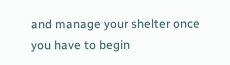and manage your shelter once you have to begin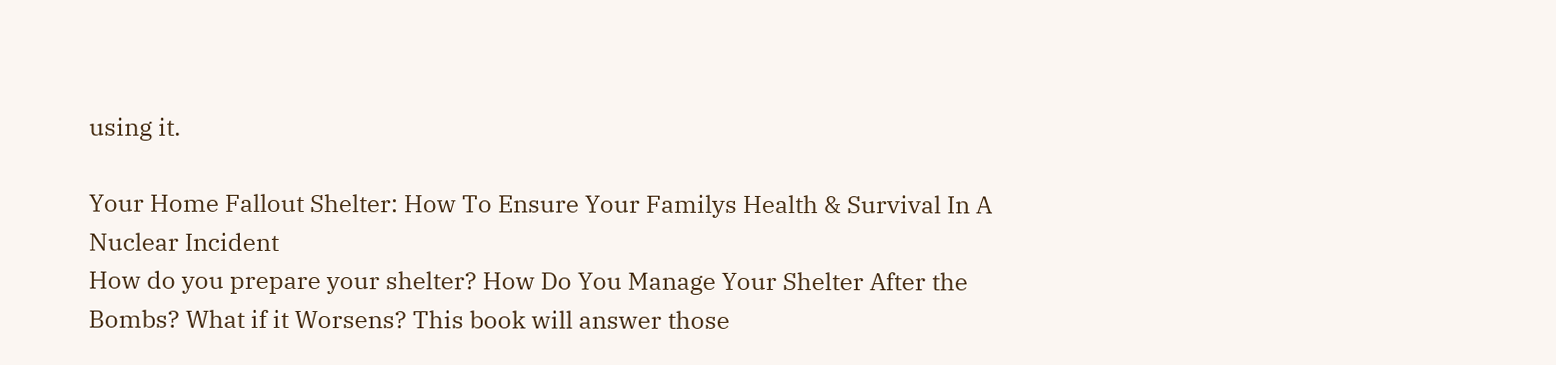using it.

Your Home Fallout Shelter: How To Ensure Your Familys Health & Survival In A Nuclear Incident
How do you prepare your shelter? How Do You Manage Your Shelter After the Bombs? What if it Worsens? This book will answer those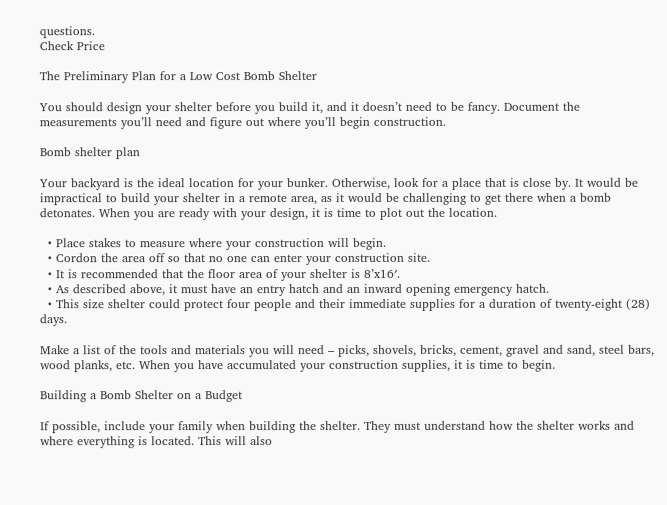questions.
Check Price

The Preliminary Plan for a Low Cost Bomb Shelter

You should design your shelter before you build it, and it doesn’t need to be fancy. Document the measurements you’ll need and figure out where you’ll begin construction.

Bomb shelter plan

Your backyard is the ideal location for your bunker. Otherwise, look for a place that is close by. It would be impractical to build your shelter in a remote area, as it would be challenging to get there when a bomb detonates. When you are ready with your design, it is time to plot out the location.

  • Place stakes to measure where your construction will begin.
  • Cordon the area off so that no one can enter your construction site.
  • It is recommended that the floor area of your shelter is 8’x16′.
  • As described above, it must have an entry hatch and an inward opening emergency hatch.
  • This size shelter could protect four people and their immediate supplies for a duration of twenty-eight (28) days.

Make a list of the tools and materials you will need – picks, shovels, bricks, cement, gravel and sand, steel bars, wood planks, etc. When you have accumulated your construction supplies, it is time to begin.

Building a Bomb Shelter on a Budget

If possible, include your family when building the shelter. They must understand how the shelter works and where everything is located. This will also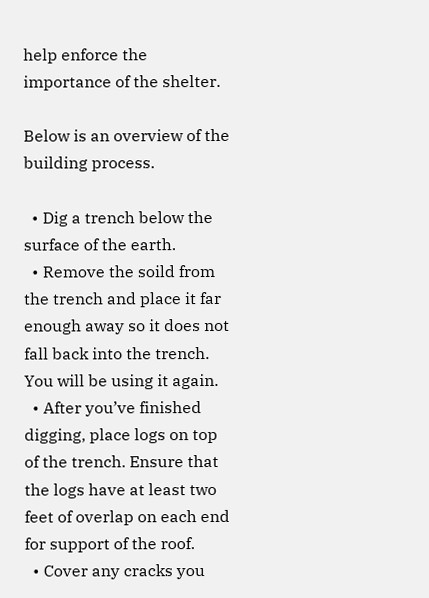help enforce the importance of the shelter.

Below is an overview of the building process.

  • Dig a trench below the surface of the earth.
  • Remove the soild from the trench and place it far enough away so it does not fall back into the trench. You will be using it again.
  • After you’ve finished digging, place logs on top of the trench. Ensure that the logs have at least two feet of overlap on each end for support of the roof.
  • Cover any cracks you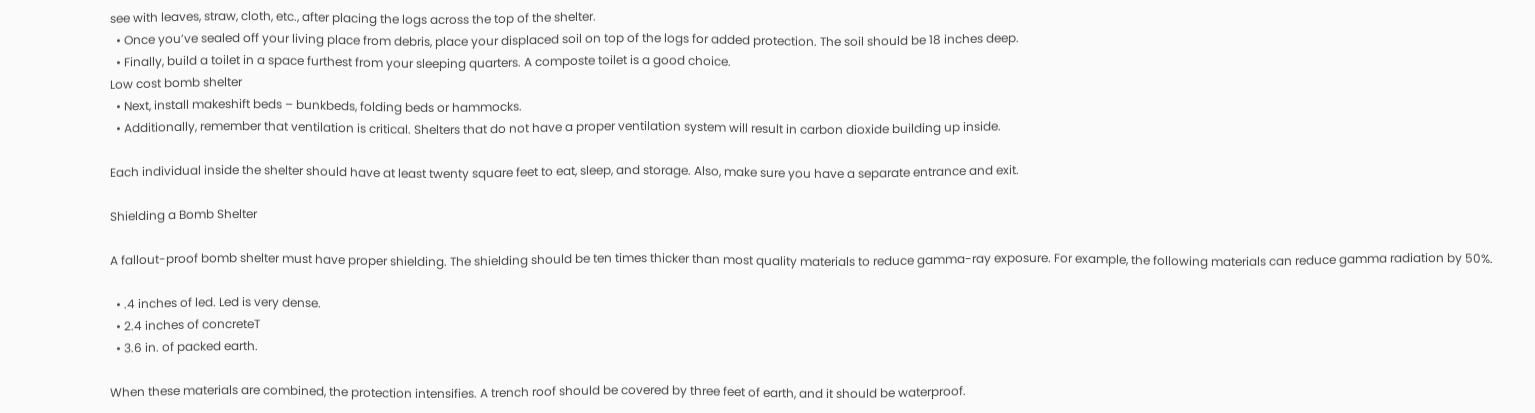see with leaves, straw, cloth, etc., after placing the logs across the top of the shelter.
  • Once you’ve sealed off your living place from debris, place your displaced soil on top of the logs for added protection. The soil should be 18 inches deep.
  • Finally, build a toilet in a space furthest from your sleeping quarters. A composte toilet is a good choice.
Low cost bomb shelter
  • Next, install makeshift beds – bunkbeds, folding beds or hammocks.
  • Additionally, remember that ventilation is critical. Shelters that do not have a proper ventilation system will result in carbon dioxide building up inside.

Each individual inside the shelter should have at least twenty square feet to eat, sleep, and storage. Also, make sure you have a separate entrance and exit.

Shielding a Bomb Shelter

A fallout-proof bomb shelter must have proper shielding. The shielding should be ten times thicker than most quality materials to reduce gamma-ray exposure. For example, the following materials can reduce gamma radiation by 50%.

  • .4 inches of led. Led is very dense.
  • 2.4 inches of concreteT
  • 3.6 in. of packed earth.

When these materials are combined, the protection intensifies. A trench roof should be covered by three feet of earth, and it should be waterproof.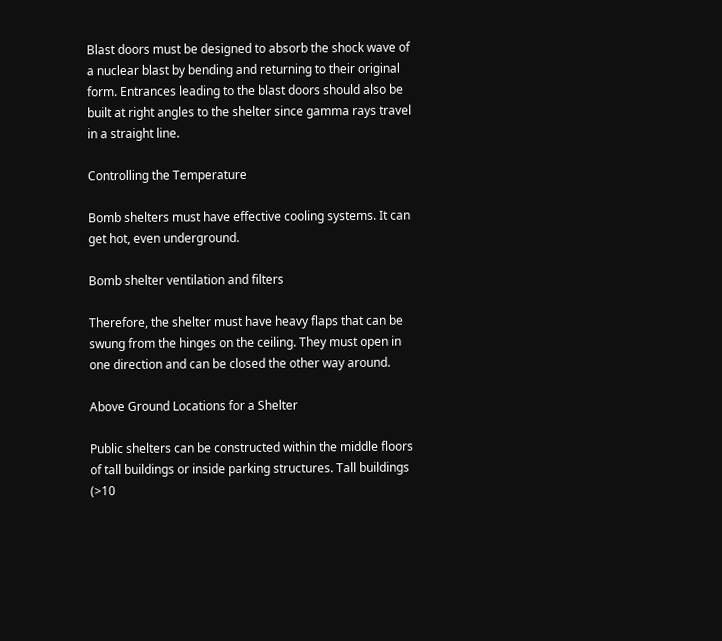Blast doors must be designed to absorb the shock wave of a nuclear blast by bending and returning to their original form. Entrances leading to the blast doors should also be built at right angles to the shelter since gamma rays travel in a straight line.

Controlling the Temperature

Bomb shelters must have effective cooling systems. It can get hot, even underground.

Bomb shelter ventilation and filters

Therefore, the shelter must have heavy flaps that can be swung from the hinges on the ceiling. They must open in one direction and can be closed the other way around.

Above Ground Locations for a Shelter

Public shelters can be constructed within the middle floors of tall buildings or inside parking structures. Tall buildings (>10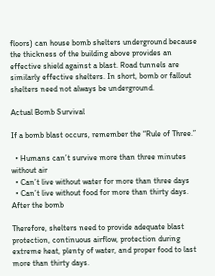floors) can house bomb shelters underground because the thickness of the building above provides an effective shield against a blast. Road tunnels are similarly effective shelters. In short, bomb or fallout shelters need not always be underground.

Actual Bomb Survival

If a bomb blast occurs, remember the “Rule of Three.”

  • Humans can’t survive more than three minutes without air
  • Can’t live without water for more than three days
  • Can’t live without food for more than thirty days.
After the bomb

Therefore, shelters need to provide adequate blast protection, continuous airflow, protection during extreme heat, plenty of water, and proper food to last more than thirty days.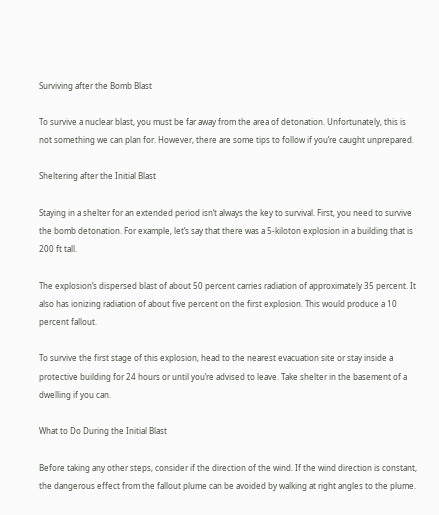Surviving after the Bomb Blast

To survive a nuclear blast, you must be far away from the area of detonation. Unfortunately, this is not something we can plan for. However, there are some tips to follow if you’re caught unprepared.

Sheltering after the Initial Blast

Staying in a shelter for an extended period isn’t always the key to survival. First, you need to survive the bomb detonation. For example, let’s say that there was a 5-kiloton explosion in a building that is 200 ft tall.

The explosion’s dispersed blast of about 50 percent carries radiation of approximately 35 percent. It also has ionizing radiation of about five percent on the first explosion. This would produce a 10 percent fallout.

To survive the first stage of this explosion, head to the nearest evacuation site or stay inside a protective building for 24 hours or until you’re advised to leave. Take shelter in the basement of a dwelling if you can.

What to Do During the Initial Blast

Before taking any other steps, consider if the direction of the wind. If the wind direction is constant, the dangerous effect from the fallout plume can be avoided by walking at right angles to the plume.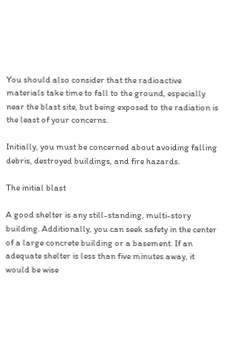You should also consider that the radioactive materials take time to fall to the ground, especially near the blast site, but being exposed to the radiation is the least of your concerns.

Initially, you must be concerned about avoiding falling debris, destroyed buildings, and fire hazards.

The initial blast

A good shelter is any still-standing, multi-story building. Additionally, you can seek safety in the center of a large concrete building or a basement. If an adequate shelter is less than five minutes away, it would be wise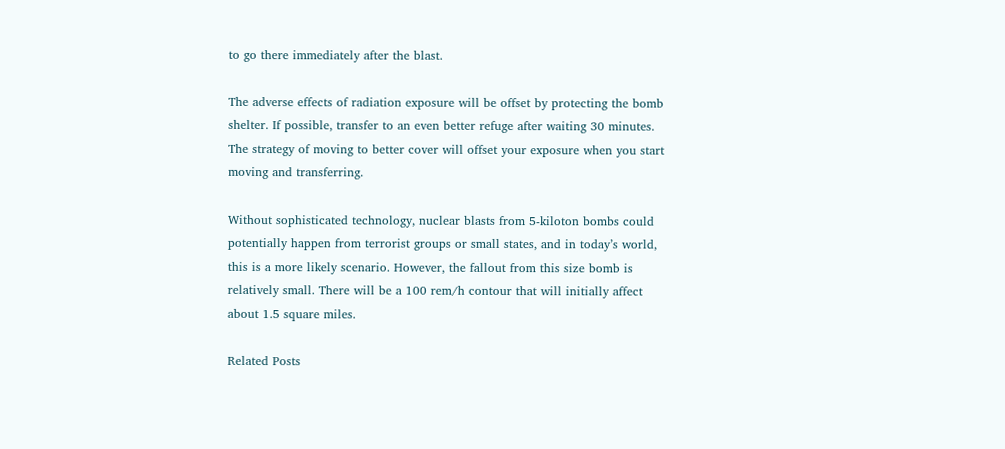to go there immediately after the blast.

The adverse effects of radiation exposure will be offset by protecting the bomb shelter. If possible, transfer to an even better refuge after waiting 30 minutes. The strategy of moving to better cover will offset your exposure when you start moving and transferring.

Without sophisticated technology, nuclear blasts from 5-kiloton bombs could potentially happen from terrorist groups or small states, and in today’s world, this is a more likely scenario. However, the fallout from this size bomb is relatively small. There will be a 100 rem/h contour that will initially affect about 1.5 square miles.

Related Posts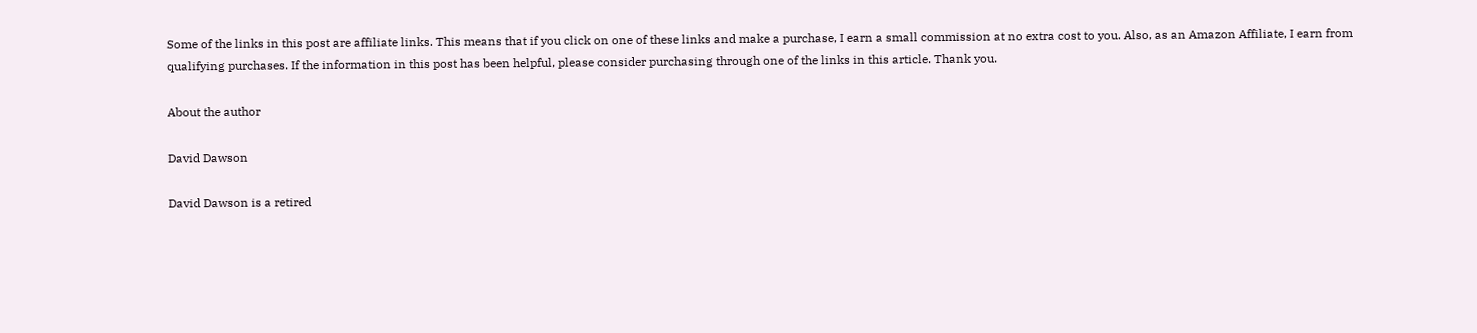Some of the links in this post are affiliate links. This means that if you click on one of these links and make a purchase, I earn a small commission at no extra cost to you. Also, as an Amazon Affiliate, I earn from qualifying purchases. If the information in this post has been helpful, please consider purchasing through one of the links in this article. Thank you.

About the author

David Dawson

David Dawson is a retired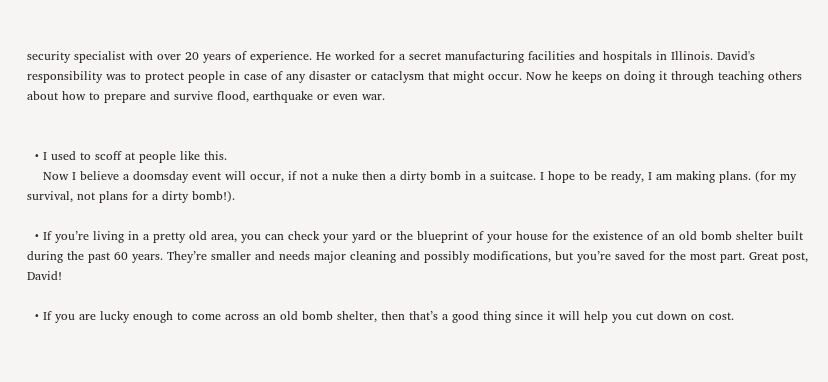security specialist with over 20 years of experience. He worked for a secret manufacturing facilities and hospitals in Illinois. David's responsibility was to protect people in case of any disaster or cataclysm that might occur. Now he keeps on doing it through teaching others about how to prepare and survive flood, earthquake or even war.


  • I used to scoff at people like this.
    Now I believe a doomsday event will occur, if not a nuke then a dirty bomb in a suitcase. I hope to be ready, I am making plans. (for my survival, not plans for a dirty bomb!).

  • If you’re living in a pretty old area, you can check your yard or the blueprint of your house for the existence of an old bomb shelter built during the past 60 years. They’re smaller and needs major cleaning and possibly modifications, but you’re saved for the most part. Great post, David!

  • If you are lucky enough to come across an old bomb shelter, then that’s a good thing since it will help you cut down on cost.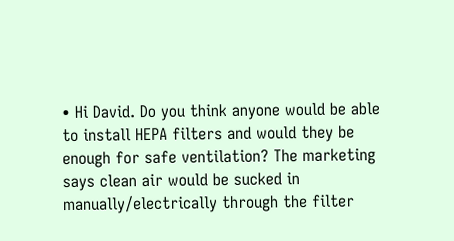• Hi David. Do you think anyone would be able to install HEPA filters and would they be enough for safe ventilation? The marketing says clean air would be sucked in manually/electrically through the filter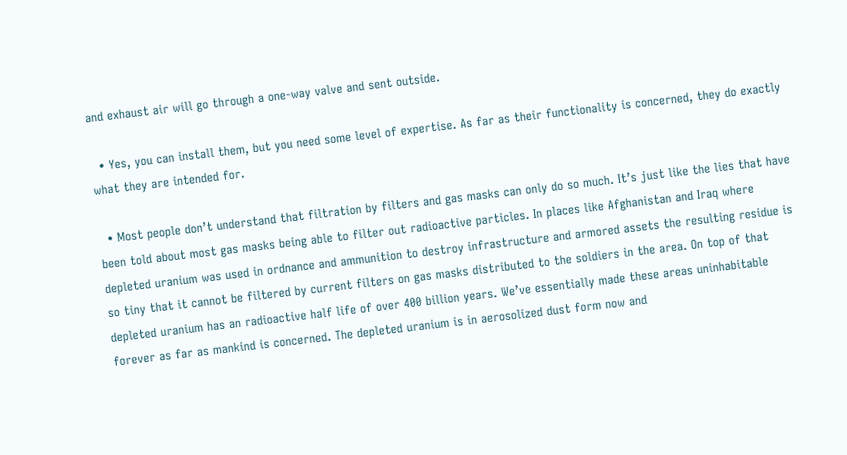and exhaust air will go through a one-way valve and sent outside.

  • Yes, you can install them, but you need some level of expertise. As far as their functionality is concerned, they do exactly what they are intended for.

  • Most people don’t understand that filtration by filters and gas masks can only do so much. It’s just like the lies that have been told about most gas masks being able to filter out radioactive particles. In places like Afghanistan and Iraq where depleted uranium was used in ordnance and ammunition to destroy infrastructure and armored assets the resulting residue is so tiny that it cannot be filtered by current filters on gas masks distributed to the soldiers in the area. On top of that depleted uranium has an radioactive half life of over 400 billion years. We’ve essentially made these areas uninhabitable forever as far as mankind is concerned. The depleted uranium is in aerosolized dust form now and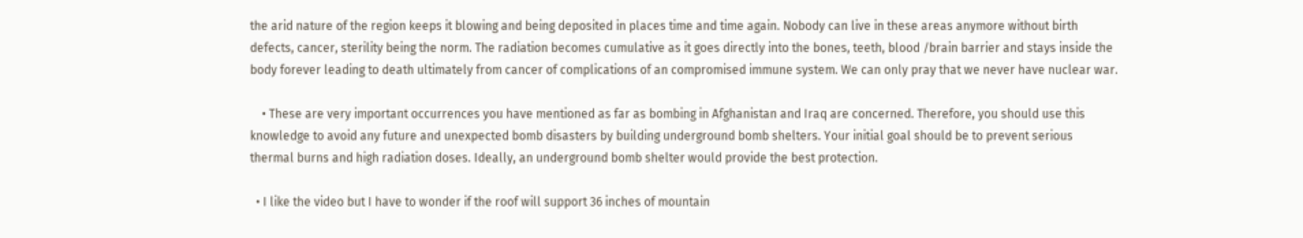the arid nature of the region keeps it blowing and being deposited in places time and time again. Nobody can live in these areas anymore without birth defects, cancer, sterility being the norm. The radiation becomes cumulative as it goes directly into the bones, teeth, blood /brain barrier and stays inside the body forever leading to death ultimately from cancer of complications of an compromised immune system. We can only pray that we never have nuclear war.

    • These are very important occurrences you have mentioned as far as bombing in Afghanistan and Iraq are concerned. Therefore, you should use this knowledge to avoid any future and unexpected bomb disasters by building underground bomb shelters. Your initial goal should be to prevent serious thermal burns and high radiation doses. Ideally, an underground bomb shelter would provide the best protection.

  • I like the video but I have to wonder if the roof will support 36 inches of mountain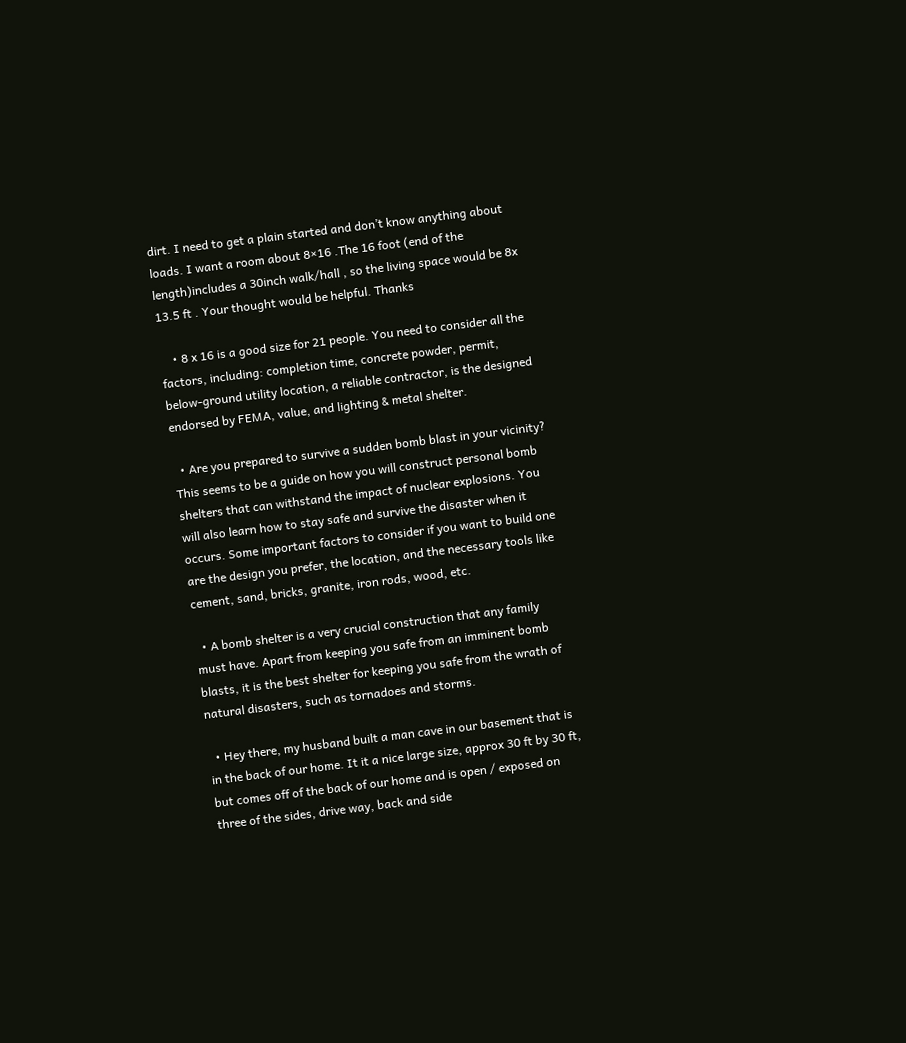dirt. I need to get a plain started and don’t know anything about loads. I want a room about 8×16 .The 16 foot (end of the length)includes a 30inch walk/hall , so the living space would be 8x 13.5 ft . Your thought would be helpful. Thanks

    • 8 x 16 is a good size for 21 people. You need to consider all the factors, including: completion time, concrete powder, permit, below-ground utility location, a reliable contractor, is the designed endorsed by FEMA, value, and lighting & metal shelter.

  • Are you prepared to survive a sudden bomb blast in your vicinity? This seems to be a guide on how you will construct personal bomb shelters that can withstand the impact of nuclear explosions. You will also learn how to stay safe and survive the disaster when it occurs. Some important factors to consider if you want to build one are the design you prefer, the location, and the necessary tools like cement, sand, bricks, granite, iron rods, wood, etc.

  • A bomb shelter is a very crucial construction that any family must have. Apart from keeping you safe from an imminent bomb blasts, it is the best shelter for keeping you safe from the wrath of natural disasters, such as tornadoes and storms.

  • Hey there, my husband built a man cave in our basement that is in the back of our home. It it a nice large size, approx 30 ft by 30 ft, but comes off of the back of our home and is open / exposed on three of the sides, drive way, back and side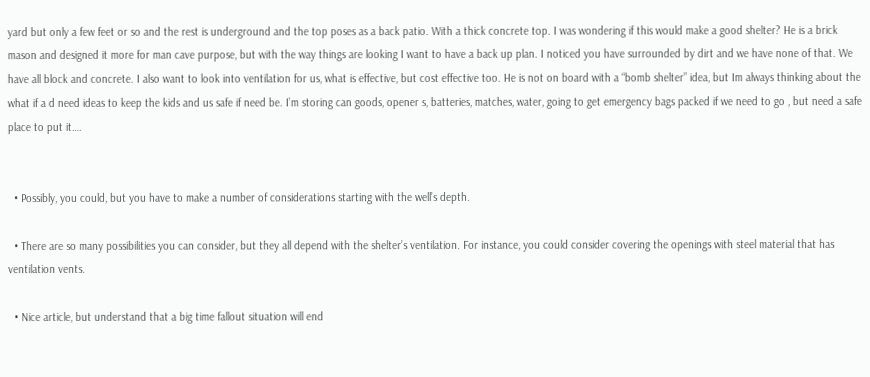yard but only a few feet or so and the rest is underground and the top poses as a back patio. With a thick concrete top. I was wondering if this would make a good shelter? He is a brick mason and designed it more for man cave purpose, but with the way things are looking I want to have a back up plan. I noticed you have surrounded by dirt and we have none of that. We have all block and concrete. I also want to look into ventilation for us, what is effective, but cost effective too. He is not on board with a “bomb shelter” idea, but Im always thinking about the what if a d need ideas to keep the kids and us safe if need be. I’m storing can goods, opener s, batteries, matches, water, going to get emergency bags packed if we need to go , but need a safe place to put it….


  • Possibly, you could, but you have to make a number of considerations starting with the well’s depth.

  • There are so many possibilities you can consider, but they all depend with the shelter’s ventilation. For instance, you could consider covering the openings with steel material that has ventilation vents.

  • Nice article, but understand that a big time fallout situation will end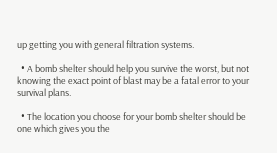up getting you with general filtration systems.

  • A bomb shelter should help you survive the worst, but not knowing the exact point of blast may be a fatal error to your survival plans.

  • The location you choose for your bomb shelter should be one which gives you the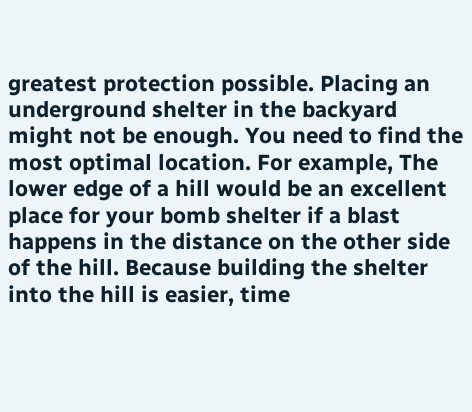greatest protection possible. Placing an underground shelter in the backyard might not be enough. You need to find the most optimal location. For example, The lower edge of a hill would be an excellent place for your bomb shelter if a blast happens in the distance on the other side of the hill. Because building the shelter into the hill is easier, time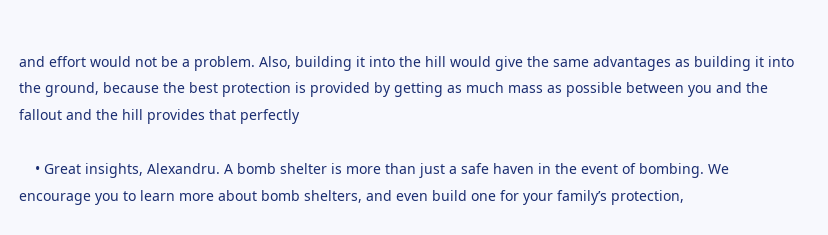and effort would not be a problem. Also, building it into the hill would give the same advantages as building it into the ground, because the best protection is provided by getting as much mass as possible between you and the fallout and the hill provides that perfectly

    • Great insights, Alexandru. A bomb shelter is more than just a safe haven in the event of bombing. We encourage you to learn more about bomb shelters, and even build one for your family’s protection,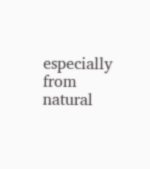especially from natural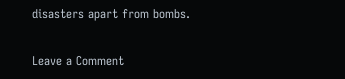disasters apart from bombs.

Leave a Comment